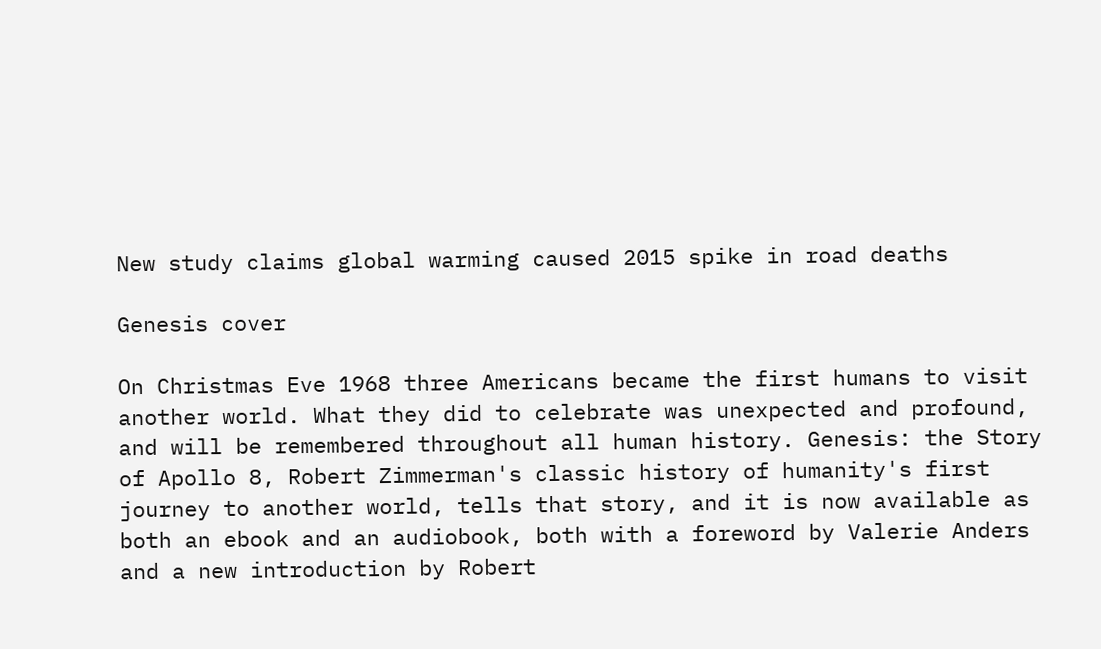New study claims global warming caused 2015 spike in road deaths

Genesis cover

On Christmas Eve 1968 three Americans became the first humans to visit another world. What they did to celebrate was unexpected and profound, and will be remembered throughout all human history. Genesis: the Story of Apollo 8, Robert Zimmerman's classic history of humanity's first journey to another world, tells that story, and it is now available as both an ebook and an audiobook, both with a foreword by Valerie Anders and a new introduction by Robert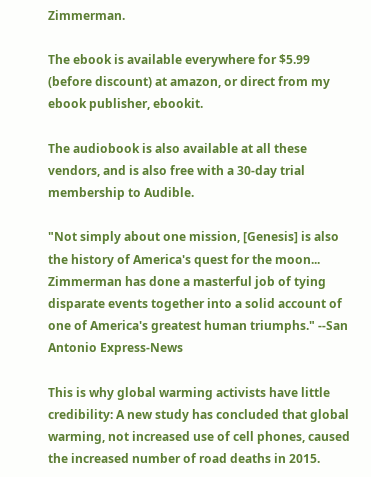Zimmerman.

The ebook is available everywhere for $5.99 (before discount) at amazon, or direct from my ebook publisher, ebookit.

The audiobook is also available at all these vendors, and is also free with a 30-day trial membership to Audible.

"Not simply about one mission, [Genesis] is also the history of America's quest for the moon... Zimmerman has done a masterful job of tying disparate events together into a solid account of one of America's greatest human triumphs." --San Antonio Express-News

This is why global warming activists have little credibility: A new study has concluded that global warming, not increased use of cell phones, caused the increased number of road deaths in 2015.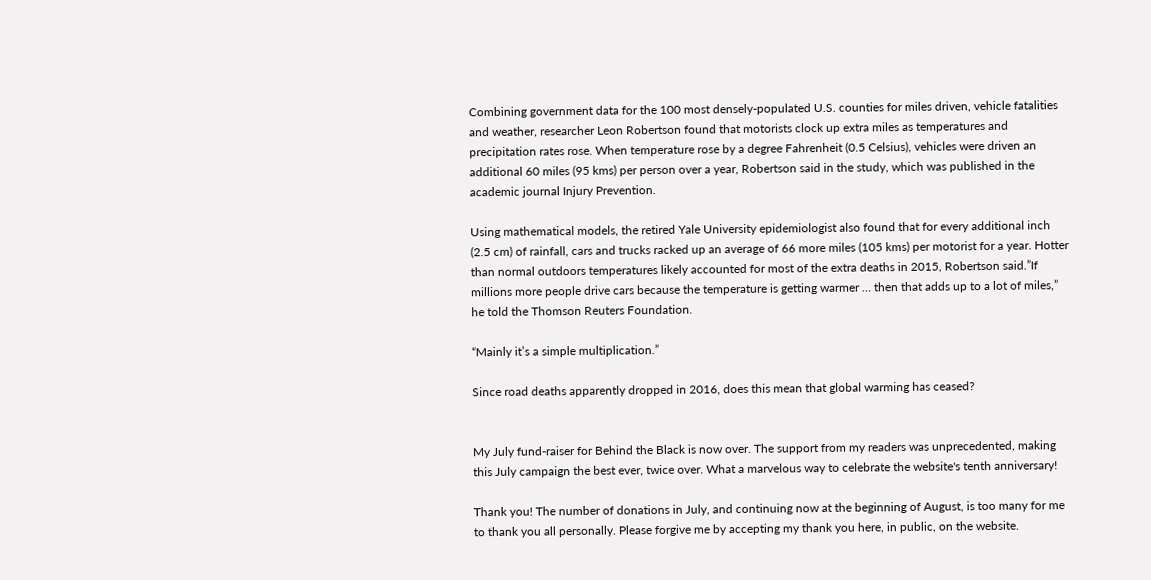Combining government data for the 100 most densely-populated U.S. counties for miles driven, vehicle fatalities and weather, researcher Leon Robertson found that motorists clock up extra miles as temperatures and precipitation rates rose. When temperature rose by a degree Fahrenheit (0.5 Celsius), vehicles were driven an additional 60 miles (95 kms) per person over a year, Robertson said in the study, which was published in the academic journal Injury Prevention.

Using mathematical models, the retired Yale University epidemiologist also found that for every additional inch (2.5 cm) of rainfall, cars and trucks racked up an average of 66 more miles (105 kms) per motorist for a year. Hotter than normal outdoors temperatures likely accounted for most of the extra deaths in 2015, Robertson said.”If millions more people drive cars because the temperature is getting warmer … then that adds up to a lot of miles,” he told the Thomson Reuters Foundation.

“Mainly it’s a simple multiplication.”

Since road deaths apparently dropped in 2016, does this mean that global warming has ceased?


My July fund-raiser for Behind the Black is now over. The support from my readers was unprecedented, making this July campaign the best ever, twice over. What a marvelous way to celebrate the website's tenth anniversary!

Thank you! The number of donations in July, and continuing now at the beginning of August, is too many for me to thank you all personally. Please forgive me by accepting my thank you here, in public, on the website.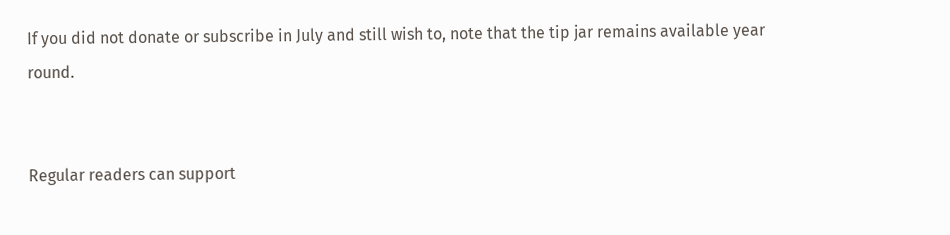If you did not donate or subscribe in July and still wish to, note that the tip jar remains available year round.


Regular readers can support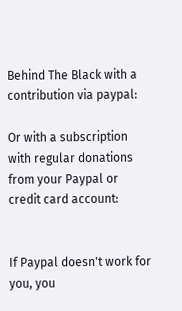Behind The Black with a contribution via paypal:

Or with a subscription with regular donations from your Paypal or credit card account:


If Paypal doesn't work for you, you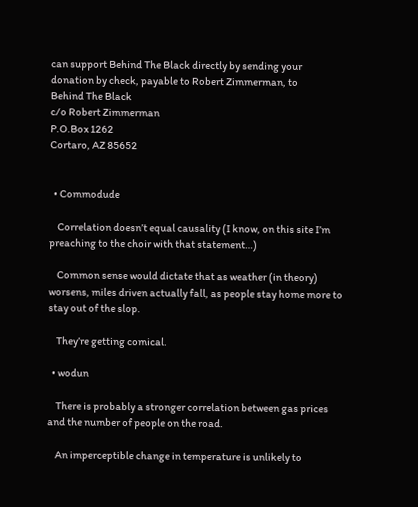can support Behind The Black directly by sending your donation by check, payable to Robert Zimmerman, to
Behind The Black
c/o Robert Zimmerman
P.O.Box 1262
Cortaro, AZ 85652


  • Commodude

    Correlation doesn’t equal causality (I know, on this site I’m preaching to the choir with that statement…)

    Common sense would dictate that as weather (in theory) worsens, miles driven actually fall, as people stay home more to stay out of the slop.

    They’re getting comical.

  • wodun

    There is probably a stronger correlation between gas prices and the number of people on the road.

    An imperceptible change in temperature is unlikely to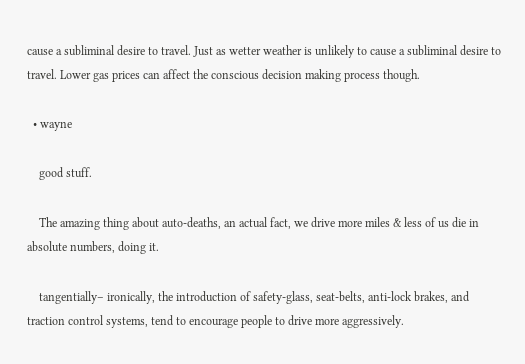cause a subliminal desire to travel. Just as wetter weather is unlikely to cause a subliminal desire to travel. Lower gas prices can affect the conscious decision making process though.

  • wayne

    good stuff.

    The amazing thing about auto-deaths, an actual fact, we drive more miles & less of us die in absolute numbers, doing it.

    tangentially– ironically, the introduction of safety-glass, seat-belts, anti-lock brakes, and traction control systems, tend to encourage people to drive more aggressively.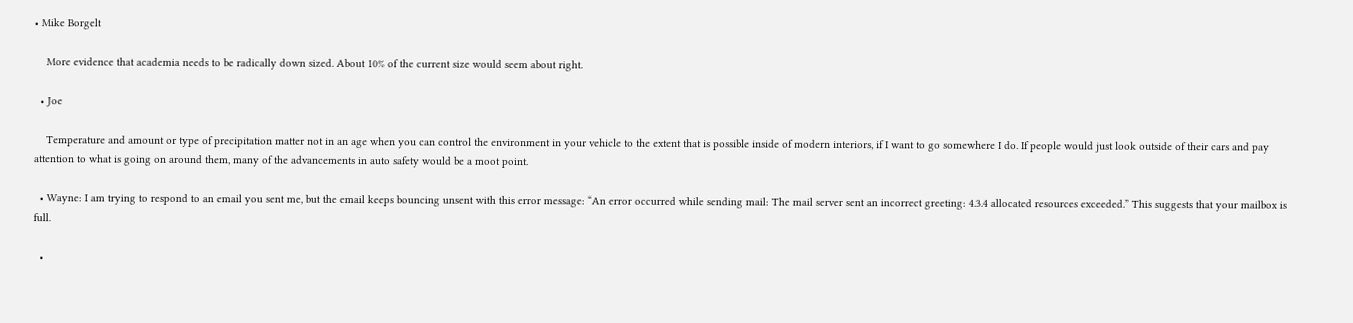• Mike Borgelt

    More evidence that academia needs to be radically down sized. About 10% of the current size would seem about right.

  • Joe

    Temperature and amount or type of precipitation matter not in an age when you can control the environment in your vehicle to the extent that is possible inside of modern interiors, if I want to go somewhere I do. If people would just look outside of their cars and pay attention to what is going on around them, many of the advancements in auto safety would be a moot point.

  • Wayne: I am trying to respond to an email you sent me, but the email keeps bouncing unsent with this error message: “An error occurred while sending mail: The mail server sent an incorrect greeting: 4.3.4 allocated resources exceeded.” This suggests that your mailbox is full.

  •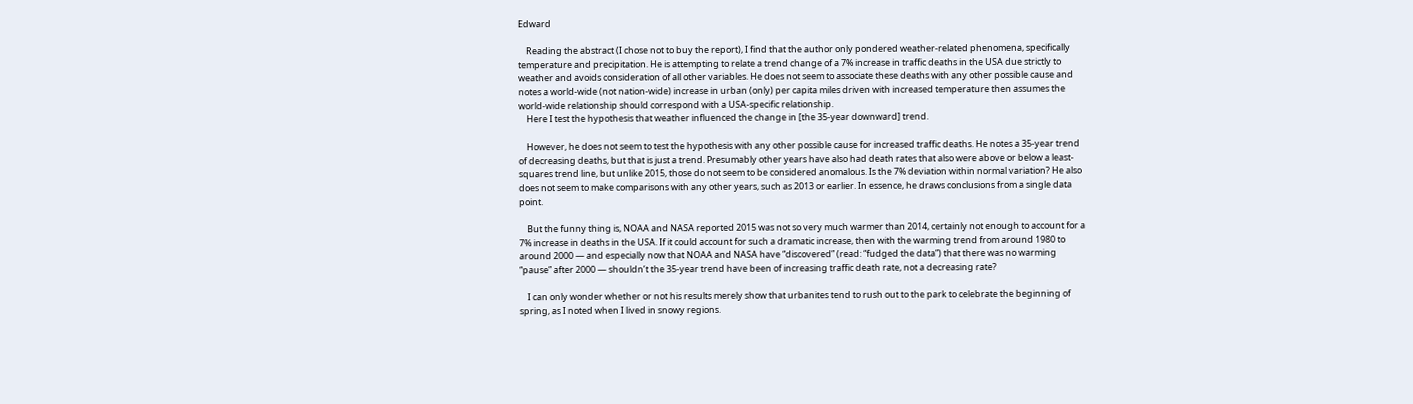Edward

    Reading the abstract (I chose not to buy the report), I find that the author only pondered weather-related phenomena, specifically temperature and precipitation. He is attempting to relate a trend change of a 7% increase in traffic deaths in the USA due strictly to weather and avoids consideration of all other variables. He does not seem to associate these deaths with any other possible cause and notes a world-wide (not nation-wide) increase in urban (only) per capita miles driven with increased temperature then assumes the world-wide relationship should correspond with a USA-specific relationship.
    Here I test the hypothesis that weather influenced the change in [the 35-year downward] trend.

    However, he does not seem to test the hypothesis with any other possible cause for increased traffic deaths. He notes a 35-year trend of decreasing deaths, but that is just a trend. Presumably other years have also had death rates that also were above or below a least-squares trend line, but unlike 2015, those do not seem to be considered anomalous. Is the 7% deviation within normal variation? He also does not seem to make comparisons with any other years, such as 2013 or earlier. In essence, he draws conclusions from a single data point.

    But the funny thing is, NOAA and NASA reported 2015 was not so very much warmer than 2014, certainly not enough to account for a 7% increase in deaths in the USA. If it could account for such a dramatic increase, then with the warming trend from around 1980 to around 2000 — and especially now that NOAA and NASA have “discovered” (read: “fudged the data”) that there was no warming “pause” after 2000 — shouldn’t the 35-year trend have been of increasing traffic death rate, not a decreasing rate?

    I can only wonder whether or not his results merely show that urbanites tend to rush out to the park to celebrate the beginning of spring, as I noted when I lived in snowy regions.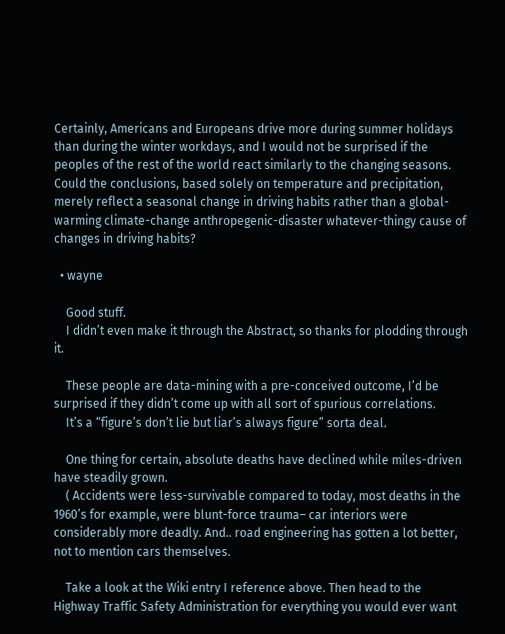Certainly, Americans and Europeans drive more during summer holidays than during the winter workdays, and I would not be surprised if the peoples of the rest of the world react similarly to the changing seasons. Could the conclusions, based solely on temperature and precipitation, merely reflect a seasonal change in driving habits rather than a global-warming climate-change anthropegenic-disaster whatever-thingy cause of changes in driving habits?

  • wayne

    Good stuff.
    I didn’t even make it through the Abstract, so thanks for plodding through it.

    These people are data-mining with a pre-conceived outcome, I’d be surprised if they didn’t come up with all sort of spurious correlations.
    It’s a “figure’s don’t lie but liar’s always figure” sorta deal.

    One thing for certain, absolute deaths have declined while miles-driven have steadily grown.
    ( Accidents were less-survivable compared to today, most deaths in the 1960’s for example, were blunt-force trauma– car interiors were considerably more deadly. And.. road engineering has gotten a lot better, not to mention cars themselves.

    Take a look at the Wiki entry I reference above. Then head to the Highway Traffic Safety Administration for everything you would ever want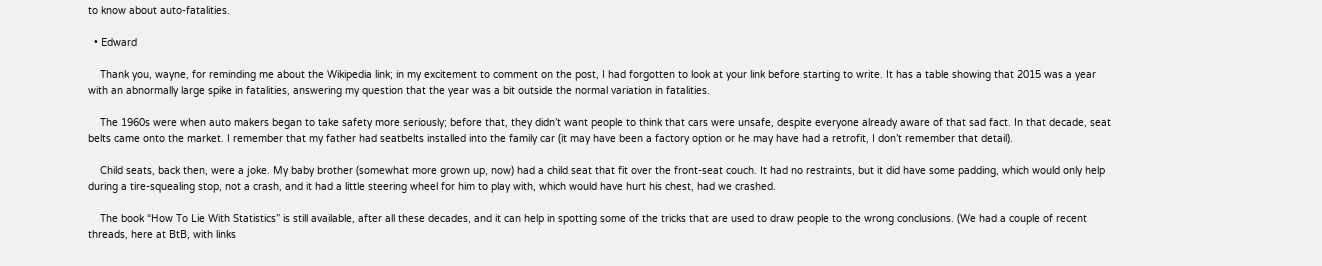to know about auto-fatalities.

  • Edward

    Thank you, wayne, for reminding me about the Wikipedia link; in my excitement to comment on the post, I had forgotten to look at your link before starting to write. It has a table showing that 2015 was a year with an abnormally large spike in fatalities, answering my question that the year was a bit outside the normal variation in fatalities.

    The 1960s were when auto makers began to take safety more seriously; before that, they didn’t want people to think that cars were unsafe, despite everyone already aware of that sad fact. In that decade, seat belts came onto the market. I remember that my father had seatbelts installed into the family car (it may have been a factory option or he may have had a retrofit, I don’t remember that detail).

    Child seats, back then, were a joke. My baby brother (somewhat more grown up, now) had a child seat that fit over the front-seat couch. It had no restraints, but it did have some padding, which would only help during a tire-squealing stop, not a crash, and it had a little steering wheel for him to play with, which would have hurt his chest, had we crashed.

    The book “How To Lie With Statistics” is still available, after all these decades, and it can help in spotting some of the tricks that are used to draw people to the wrong conclusions. (We had a couple of recent threads, here at BtB, with links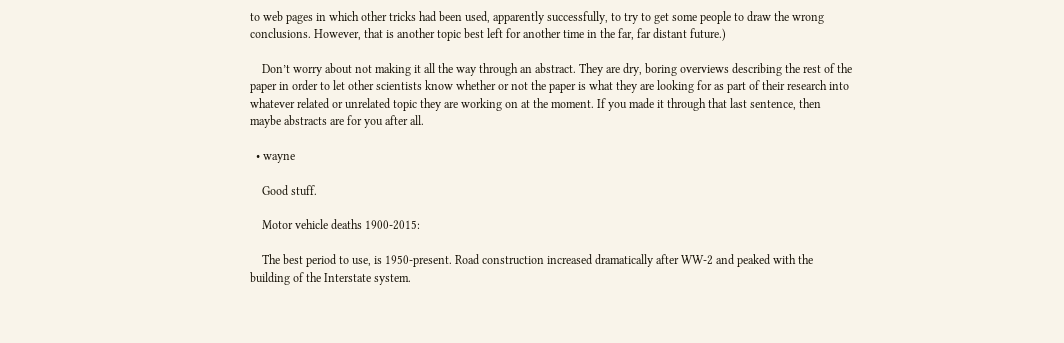to web pages in which other tricks had been used, apparently successfully, to try to get some people to draw the wrong conclusions. However, that is another topic best left for another time in the far, far distant future.)

    Don’t worry about not making it all the way through an abstract. They are dry, boring overviews describing the rest of the paper in order to let other scientists know whether or not the paper is what they are looking for as part of their research into whatever related or unrelated topic they are working on at the moment. If you made it through that last sentence, then maybe abstracts are for you after all.

  • wayne

    Good stuff.

    Motor vehicle deaths 1900-2015:

    The best period to use, is 1950-present. Road construction increased dramatically after WW-2 and peaked with the building of the Interstate system.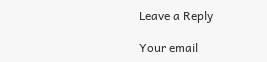Leave a Reply

Your email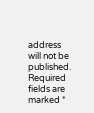address will not be published. Required fields are marked *